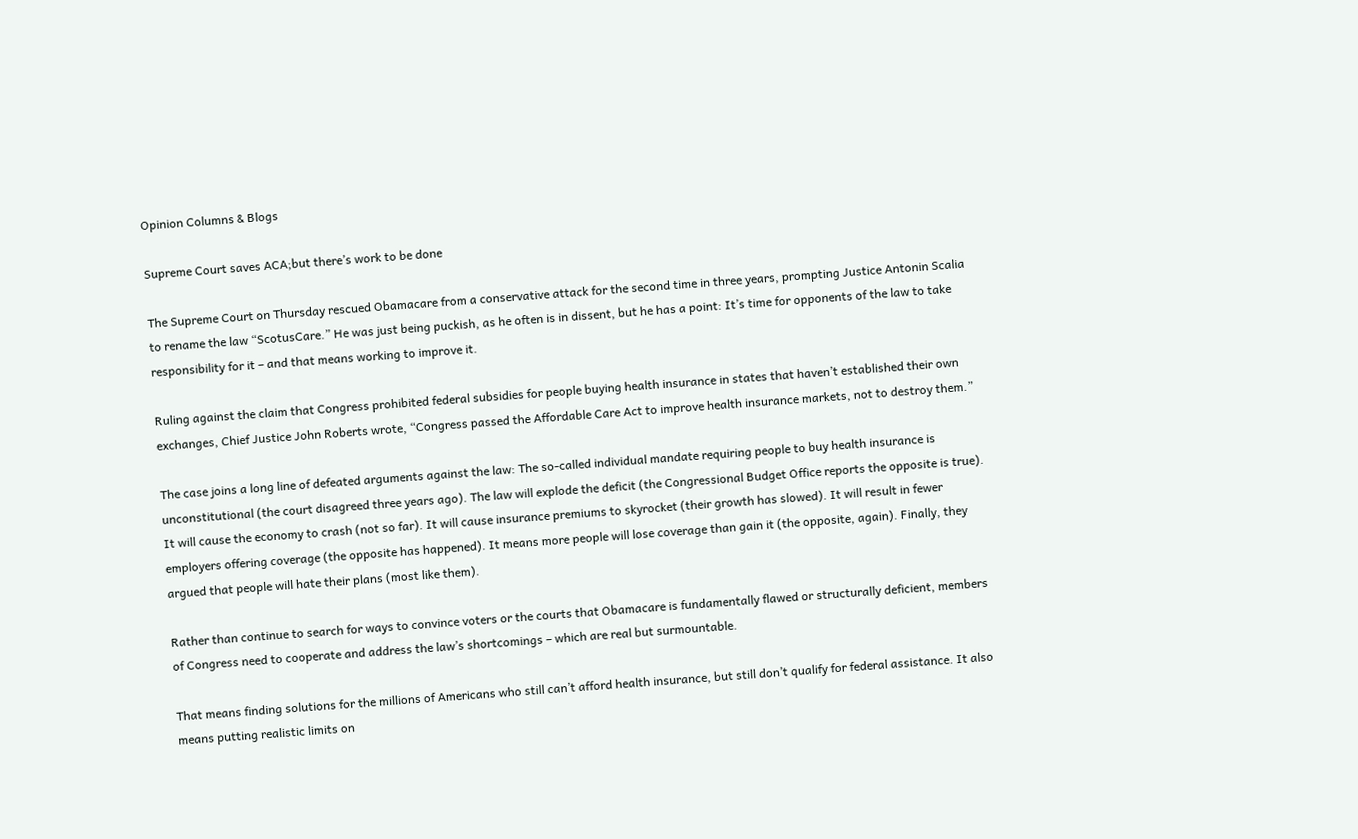Opinion Columns & Blogs

Supreme Court saves ACA;but there’s work to be done

The Supreme Court on Thursday rescued Obamacare from a conservative attack for the second time in three years, prompting Justice Antonin Scalia to rename the law “ScotusCare.” He was just being puckish, as he often is in dissent, but he has a point: It’s time for opponents of the law to take responsibility for it – and that means working to improve it.

Ruling against the claim that Congress prohibited federal subsidies for people buying health insurance in states that haven’t established their own exchanges, Chief Justice John Roberts wrote, “Congress passed the Affordable Care Act to improve health insurance markets, not to destroy them.”

The case joins a long line of defeated arguments against the law: The so-called individual mandate requiring people to buy health insurance is unconstitutional (the court disagreed three years ago). The law will explode the deficit (the Congressional Budget Office reports the opposite is true). It will cause the economy to crash (not so far). It will cause insurance premiums to skyrocket (their growth has slowed). It will result in fewer employers offering coverage (the opposite has happened). It means more people will lose coverage than gain it (the opposite, again). Finally, they argued that people will hate their plans (most like them).

Rather than continue to search for ways to convince voters or the courts that Obamacare is fundamentally flawed or structurally deficient, members of Congress need to cooperate and address the law’s shortcomings – which are real but surmountable.

That means finding solutions for the millions of Americans who still can’t afford health insurance, but still don’t qualify for federal assistance. It also means putting realistic limits on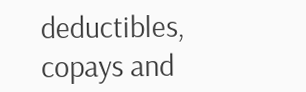deductibles, copays and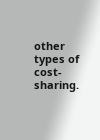other types of cost-sharing.